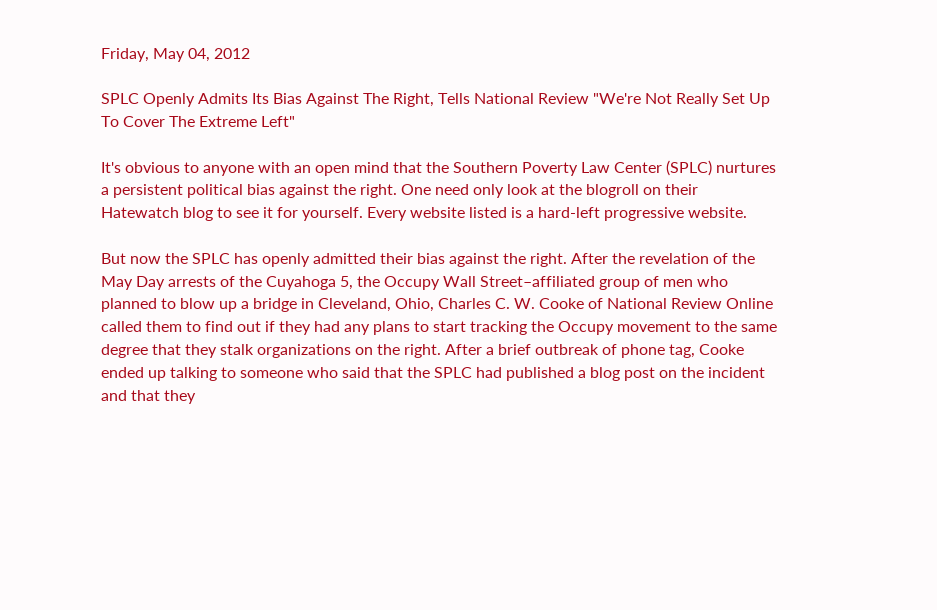Friday, May 04, 2012

SPLC Openly Admits Its Bias Against The Right, Tells National Review "We're Not Really Set Up To Cover The Extreme Left"

It's obvious to anyone with an open mind that the Southern Poverty Law Center (SPLC) nurtures a persistent political bias against the right. One need only look at the blogroll on their Hatewatch blog to see it for yourself. Every website listed is a hard-left progressive website.

But now the SPLC has openly admitted their bias against the right. After the revelation of the May Day arrests of the Cuyahoga 5, the Occupy Wall Street–affiliated group of men who planned to blow up a bridge in Cleveland, Ohio, Charles C. W. Cooke of National Review Online called them to find out if they had any plans to start tracking the Occupy movement to the same degree that they stalk organizations on the right. After a brief outbreak of phone tag, Cooke ended up talking to someone who said that the SPLC had published a blog post on the incident and that they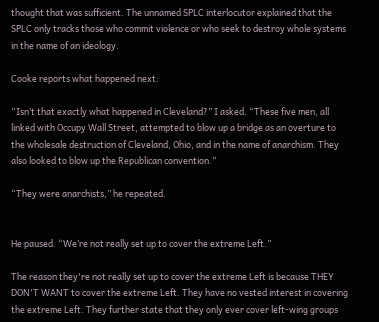thought that was sufficient. The unnamed SPLC interlocutor explained that the SPLC only tracks those who commit violence or who seek to destroy whole systems in the name of an ideology.

Cooke reports what happened next:

“Isn’t that exactly what happened in Cleveland?” I asked. “These five men, all linked with Occupy Wall Street, attempted to blow up a bridge as an overture to the wholesale destruction of Cleveland, Ohio, and in the name of anarchism. They also looked to blow up the Republican convention.”

“They were anarchists,” he repeated.


He paused. “We’re not really set up to cover the extreme Left.”

The reason they're not really set up to cover the extreme Left is because THEY DON'T WANT to cover the extreme Left. They have no vested interest in covering the extreme Left. They further state that they only ever cover left-wing groups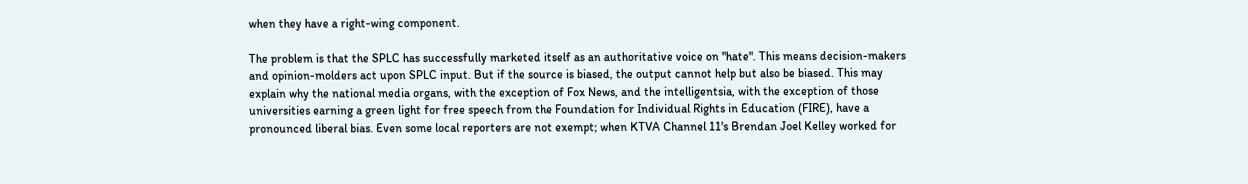when they have a right-wing component.

The problem is that the SPLC has successfully marketed itself as an authoritative voice on "hate". This means decision-makers and opinion-molders act upon SPLC input. But if the source is biased, the output cannot help but also be biased. This may explain why the national media organs, with the exception of Fox News, and the intelligentsia, with the exception of those universities earning a green light for free speech from the Foundation for Individual Rights in Education (FIRE), have a pronounced liberal bias. Even some local reporters are not exempt; when KTVA Channel 11's Brendan Joel Kelley worked for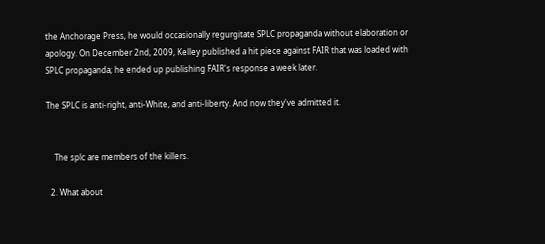the Anchorage Press, he would occasionally regurgitate SPLC propaganda without elaboration or apology. On December 2nd, 2009, Kelley published a hit piece against FAIR that was loaded with SPLC propaganda; he ended up publishing FAIR's response a week later.

The SPLC is anti-right, anti-White, and anti-liberty. And now they've admitted it.


    The splc are members of the killers.

  2. What about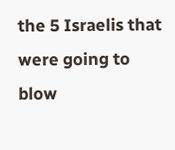the 5 Israelis that were going to blow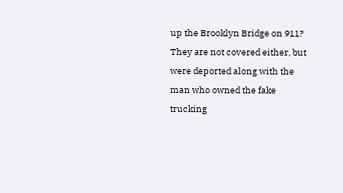up the Brooklyn Bridge on 911? They are not covered either, but were deported along with the man who owned the fake trucking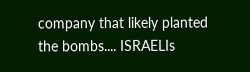company that likely planted the bombs.... ISRAELIs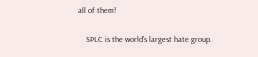all of them!

    SPLC is the world's largest hate group.